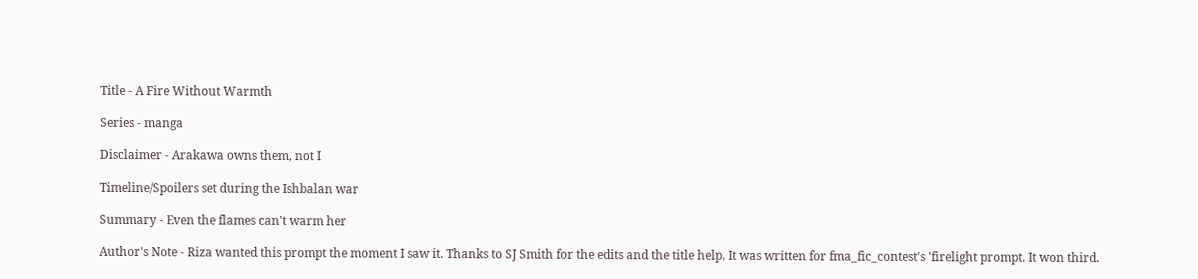Title - A Fire Without Warmth

Series - manga

Disclaimer - Arakawa owns them, not I

Timeline/Spoilers set during the Ishbalan war

Summary - Even the flames can't warm her

Author's Note - Riza wanted this prompt the moment I saw it. Thanks to SJ Smith for the edits and the title help. It was written for fma_fic_contest's 'firelight prompt. It won third.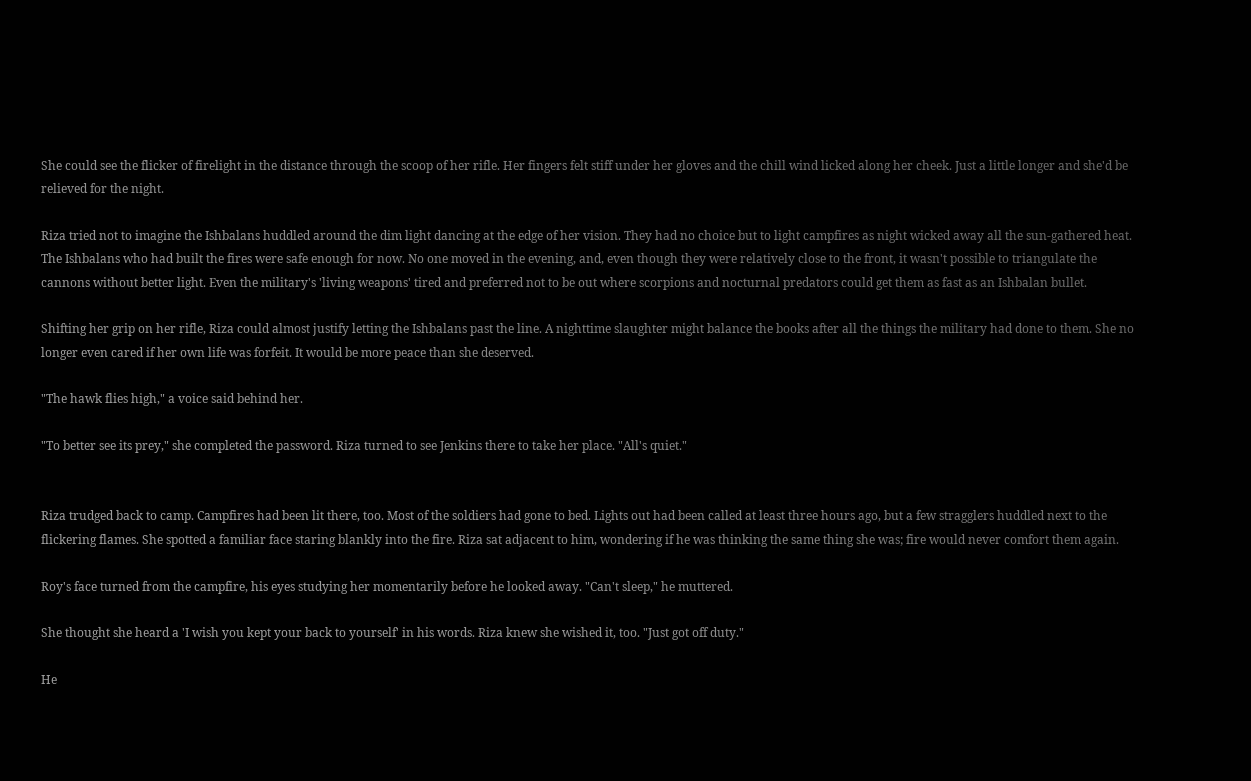She could see the flicker of firelight in the distance through the scoop of her rifle. Her fingers felt stiff under her gloves and the chill wind licked along her cheek. Just a little longer and she'd be relieved for the night.

Riza tried not to imagine the Ishbalans huddled around the dim light dancing at the edge of her vision. They had no choice but to light campfires as night wicked away all the sun-gathered heat. The Ishbalans who had built the fires were safe enough for now. No one moved in the evening, and, even though they were relatively close to the front, it wasn't possible to triangulate the cannons without better light. Even the military's 'living weapons' tired and preferred not to be out where scorpions and nocturnal predators could get them as fast as an Ishbalan bullet.

Shifting her grip on her rifle, Riza could almost justify letting the Ishbalans past the line. A nighttime slaughter might balance the books after all the things the military had done to them. She no longer even cared if her own life was forfeit. It would be more peace than she deserved.

"The hawk flies high," a voice said behind her.

"To better see its prey," she completed the password. Riza turned to see Jenkins there to take her place. "All's quiet."


Riza trudged back to camp. Campfires had been lit there, too. Most of the soldiers had gone to bed. Lights out had been called at least three hours ago, but a few stragglers huddled next to the flickering flames. She spotted a familiar face staring blankly into the fire. Riza sat adjacent to him, wondering if he was thinking the same thing she was; fire would never comfort them again.

Roy's face turned from the campfire, his eyes studying her momentarily before he looked away. "Can't sleep," he muttered.

She thought she heard a 'I wish you kept your back to yourself' in his words. Riza knew she wished it, too. "Just got off duty."

He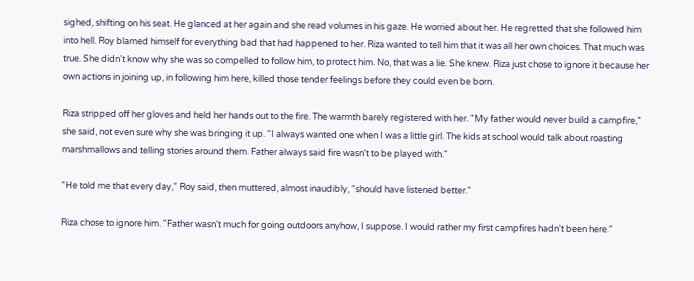sighed, shifting on his seat. He glanced at her again and she read volumes in his gaze. He worried about her. He regretted that she followed him into hell. Roy blamed himself for everything bad that had happened to her. Riza wanted to tell him that it was all her own choices. That much was true. She didn't know why she was so compelled to follow him, to protect him. No, that was a lie. She knew. Riza just chose to ignore it because her own actions in joining up, in following him here, killed those tender feelings before they could even be born.

Riza stripped off her gloves and held her hands out to the fire. The warmth barely registered with her. "My father would never build a campfire," she said, not even sure why she was bringing it up. "I always wanted one when I was a little girl. The kids at school would talk about roasting marshmallows and telling stories around them. Father always said fire wasn't to be played with."

"He told me that every day," Roy said, then muttered, almost inaudibly, "should have listened better."

Riza chose to ignore him. "Father wasn't much for going outdoors anyhow, I suppose. I would rather my first campfires hadn't been here."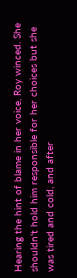Hearing the hint of blame in her voice, Roy winced. She shouldn't hold him responsible for her choices but she was tired and cold, and after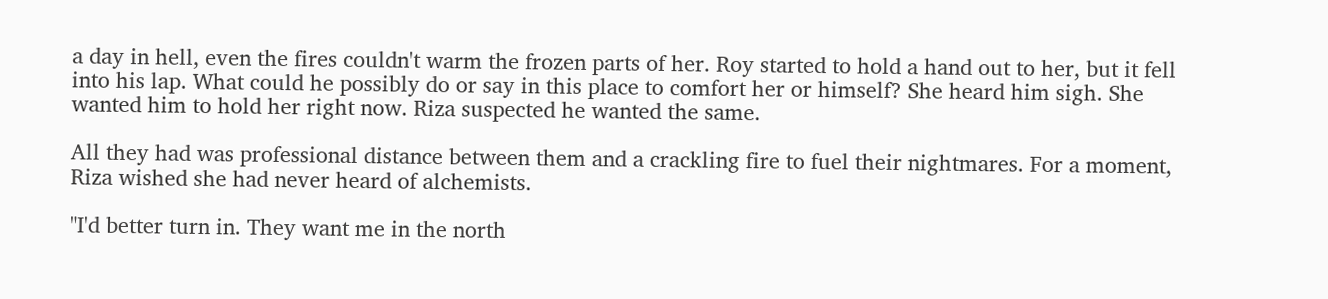a day in hell, even the fires couldn't warm the frozen parts of her. Roy started to hold a hand out to her, but it fell into his lap. What could he possibly do or say in this place to comfort her or himself? She heard him sigh. She wanted him to hold her right now. Riza suspected he wanted the same.

All they had was professional distance between them and a crackling fire to fuel their nightmares. For a moment, Riza wished she had never heard of alchemists.

"I'd better turn in. They want me in the north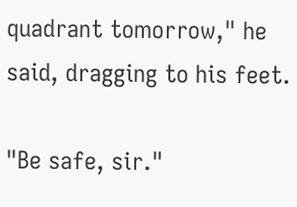quadrant tomorrow," he said, dragging to his feet.

"Be safe, sir."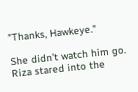"Thanks, Hawkeye."

She didn't watch him go. Riza stared into the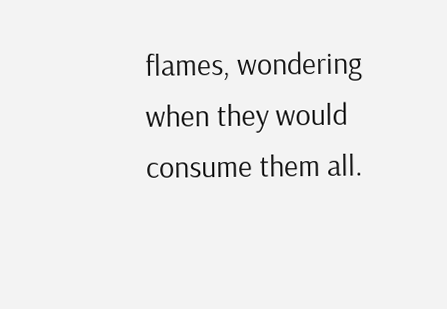flames, wondering when they would consume them all.